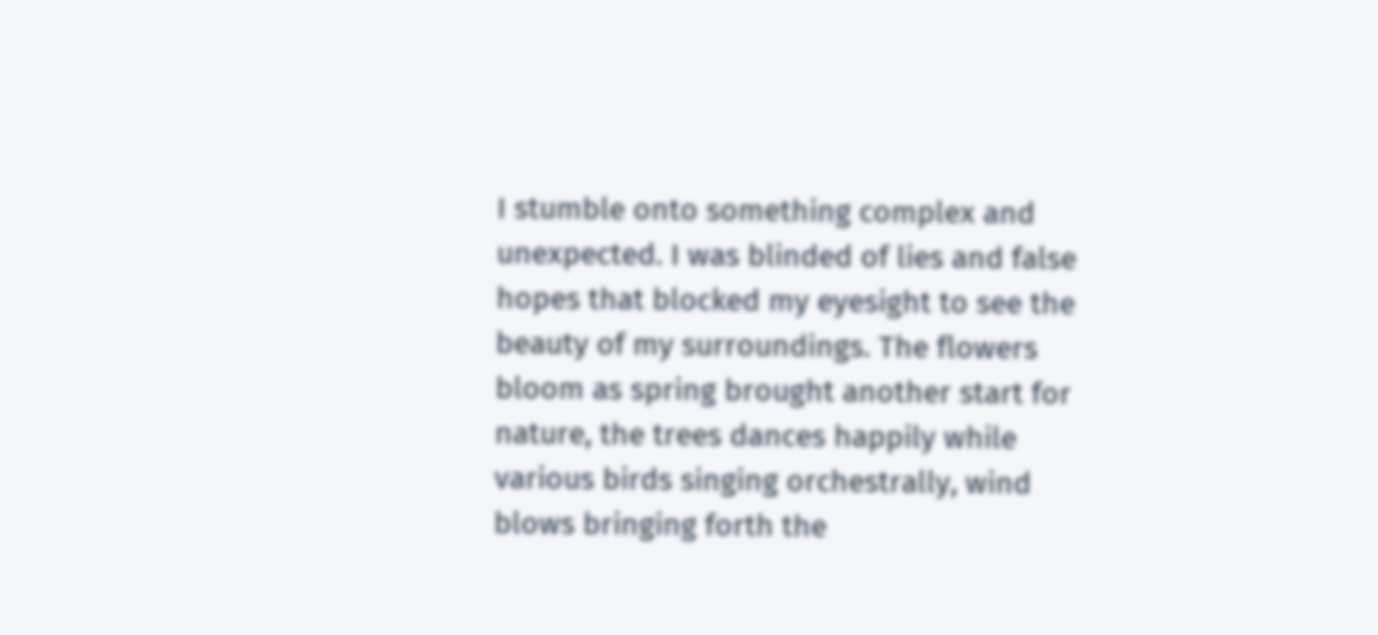I stumble onto something complex and unexpected. I was blinded of lies and false hopes that blocked my eyesight to see the beauty of my surroundings. The flowers bloom as spring brought another start for nature, the trees dances happily while various birds singing orchestrally, wind blows bringing forth the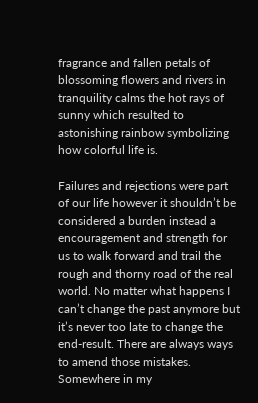fragrance and fallen petals of blossoming flowers and rivers in tranquility calms the hot rays of sunny which resulted to astonishing rainbow symbolizing how colorful life is.

Failures and rejections were part of our life however it shouldn’t be considered a burden instead a encouragement and strength for us to walk forward and trail the rough and thorny road of the real world. No matter what happens I can’t change the past anymore but it’s never too late to change the end-result. There are always ways to amend those mistakes. Somewhere in my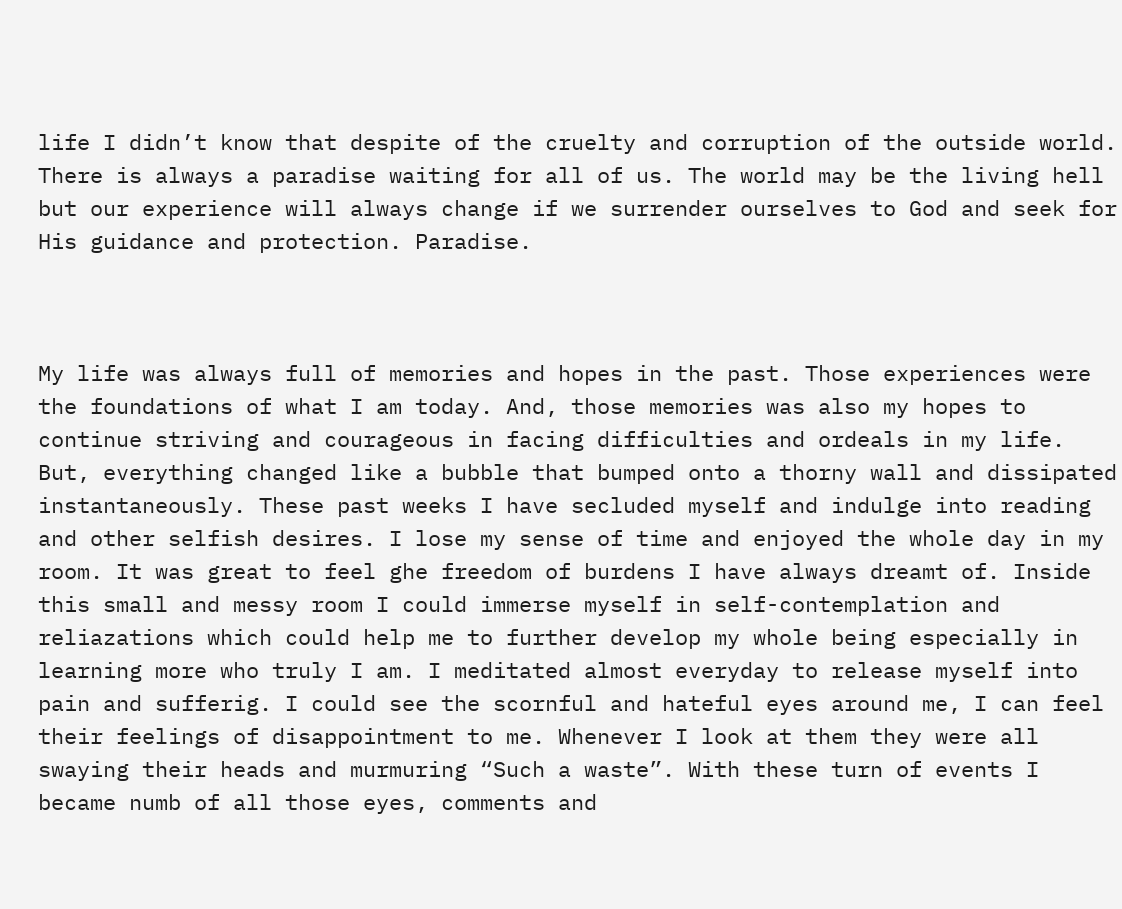life I didn’t know that despite of the cruelty and corruption of the outside world. There is always a paradise waiting for all of us. The world may be the living hell but our experience will always change if we surrender ourselves to God and seek for His guidance and protection. Paradise.



My life was always full of memories and hopes in the past. Those experiences were the foundations of what I am today. And, those memories was also my hopes to continue striving and courageous in facing difficulties and ordeals in my life. But, everything changed like a bubble that bumped onto a thorny wall and dissipated instantaneously. These past weeks I have secluded myself and indulge into reading and other selfish desires. I lose my sense of time and enjoyed the whole day in my room. It was great to feel ghe freedom of burdens I have always dreamt of. Inside this small and messy room I could immerse myself in self-contemplation and reliazations which could help me to further develop my whole being especially in learning more who truly I am. I meditated almost everyday to release myself into pain and sufferig. I could see the scornful and hateful eyes around me, I can feel their feelings of disappointment to me. Whenever I look at them they were all swaying their heads and murmuring “Such a waste”. With these turn of events I became numb of all those eyes, comments and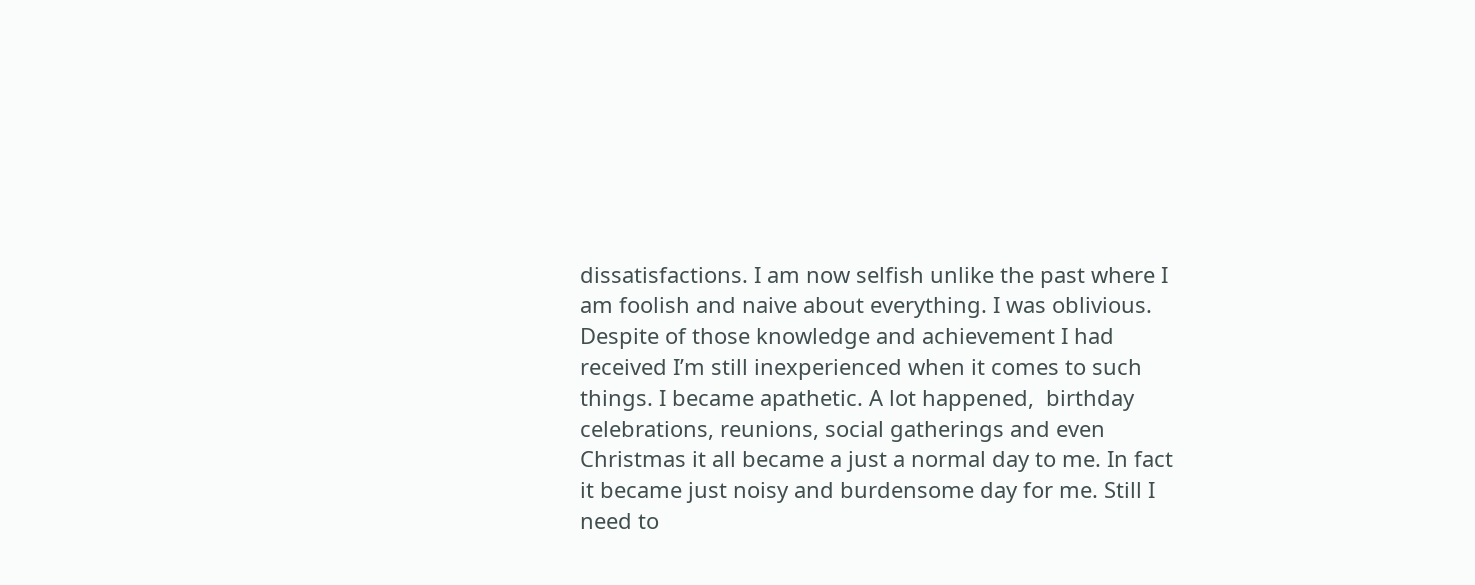dissatisfactions. I am now selfish unlike the past where I am foolish and naive about everything. I was oblivious. Despite of those knowledge and achievement I had received I’m still inexperienced when it comes to such things. I became apathetic. A lot happened,  birthday celebrations, reunions, social gatherings and even Christmas it all became a just a normal day to me. In fact it became just noisy and burdensome day for me. Still I need to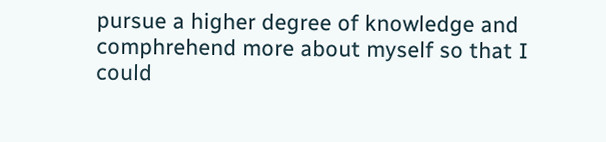pursue a higher degree of knowledge and comphrehend more about myself so that I could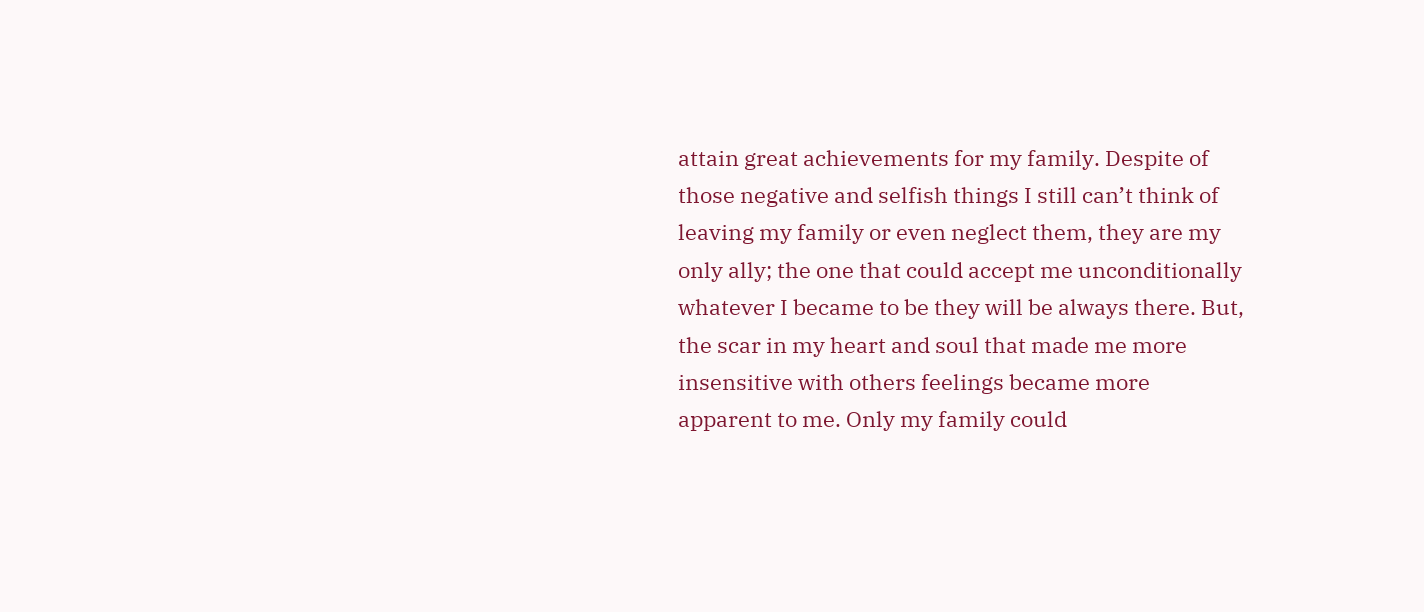attain great achievements for my family. Despite of those negative and selfish things I still can’t think of leaving my family or even neglect them, they are my only ally; the one that could accept me unconditionally whatever I became to be they will be always there. But, the scar in my heart and soul that made me more insensitive with others feelings became more apparent to me. Only my family could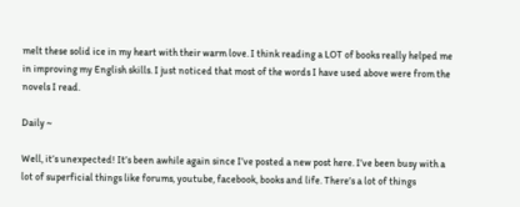melt these solid ice in my heart with their warm love. I think reading a LOT of books really helped me in improving my English skills. I just noticed that most of the words I have used above were from the novels I read.

Daily ~

Well, it’s unexpected! It’s been awhile again since I’ve posted a new post here. I’ve been busy with a lot of superficial things like forums, youtube, facebook, books and life. There’s a lot of things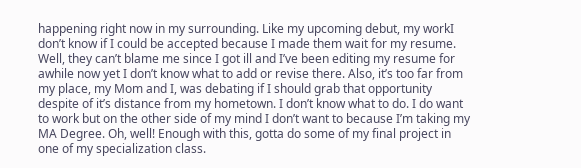happening right now in my surrounding. Like my upcoming debut, my workI don’t know if I could be accepted because I made them wait for my resume. Well, they can’t blame me since I got ill and I’ve been editing my resume for awhile now yet I don’t know what to add or revise there. Also, it’s too far from my place, my Mom and I, was debating if I should grab that opportunity despite of it’s distance from my hometown. I don’t know what to do. I do want to work but on the other side of my mind I don’t want to because I’m taking my MA Degree. Oh, well! Enough with this, gotta do some of my final project in one of my specialization class.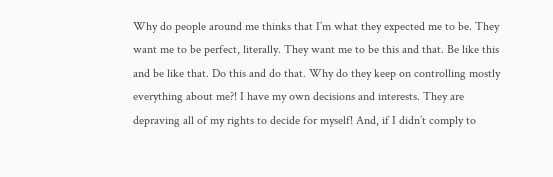Why do people around me thinks that I’m what they expected me to be. They want me to be perfect, literally. They want me to be this and that. Be like this and be like that. Do this and do that. Why do they keep on controlling mostly everything about me?! I have my own decisions and interests. They are depraving all of my rights to decide for myself! And, if I didn’t comply to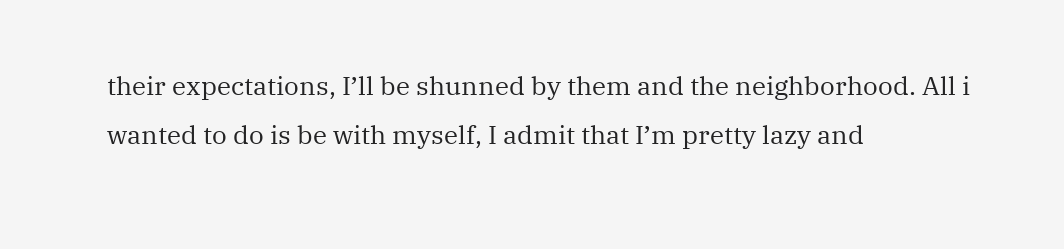their expectations, I’ll be shunned by them and the neighborhood. All i wanted to do is be with myself, I admit that I’m pretty lazy and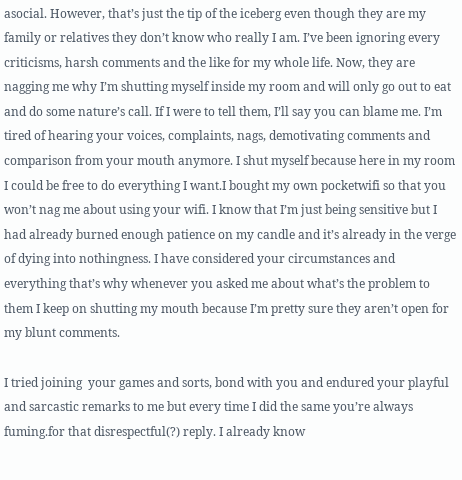asocial. However, that’s just the tip of the iceberg even though they are my family or relatives they don’t know who really I am. I’ve been ignoring every criticisms, harsh comments and the like for my whole life. Now, they are nagging me why I’m shutting myself inside my room and will only go out to eat and do some nature’s call. If I were to tell them, I’ll say you can blame me. I’m tired of hearing your voices, complaints, nags, demotivating comments and comparison from your mouth anymore. I shut myself because here in my room I could be free to do everything I want.I bought my own pocketwifi so that you won’t nag me about using your wifi. I know that I’m just being sensitive but I had already burned enough patience on my candle and it’s already in the verge of dying into nothingness. I have considered your circumstances and everything that’s why whenever you asked me about what’s the problem to them I keep on shutting my mouth because I’m pretty sure they aren’t open for my blunt comments.

I tried joining  your games and sorts, bond with you and endured your playful and sarcastic remarks to me but every time I did the same you’re always fuming.for that disrespectful(?) reply. I already know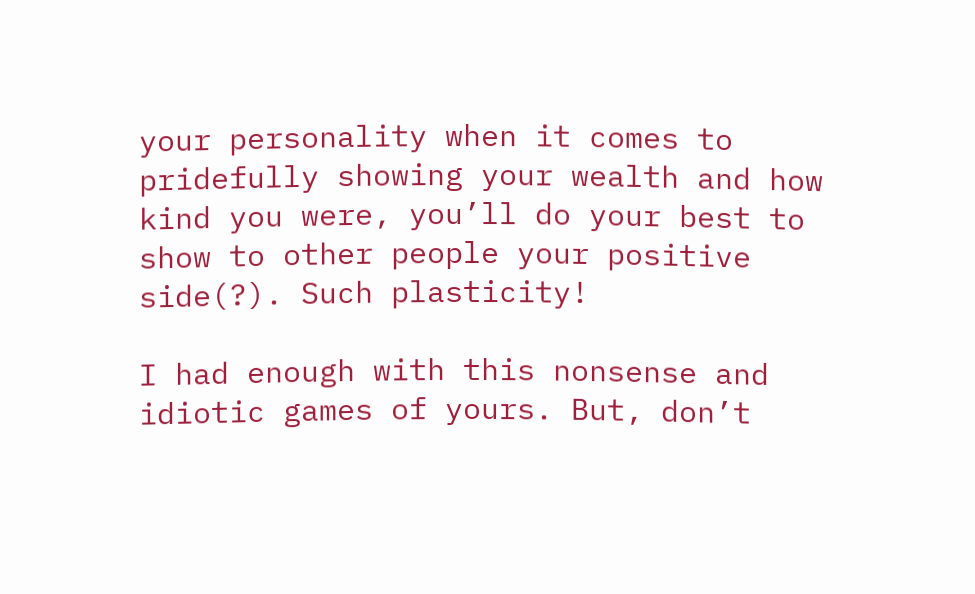your personality when it comes to pridefully showing your wealth and how kind you were, you’ll do your best to show to other people your positive side(?). Such plasticity!

I had enough with this nonsense and idiotic games of yours. But, don’t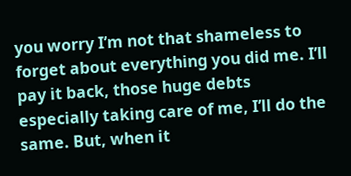you worry I’m not that shameless to forget about everything you did me. I’ll pay it back, those huge debts especially taking care of me, I’ll do the same. But, when it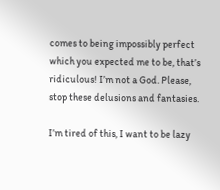comes to being impossibly perfect which you expected me to be, that’s ridiculous! I’m not a God. Please, stop these delusions and fantasies.

I’m tired of this, I want to be lazy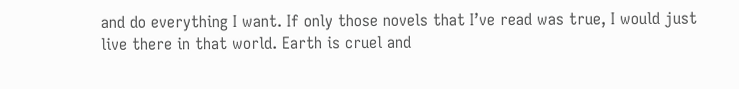and do everything I want. If only those novels that I’ve read was true, I would just live there in that world. Earth is cruel and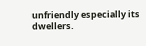unfriendly especially its dwellers.